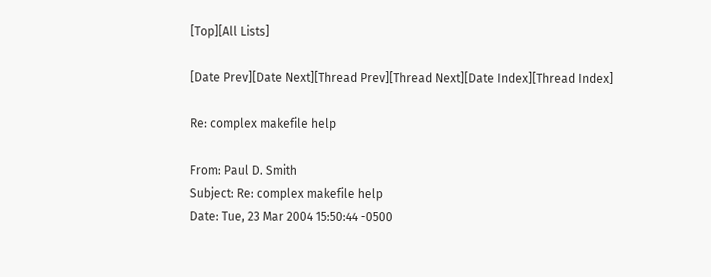[Top][All Lists]

[Date Prev][Date Next][Thread Prev][Thread Next][Date Index][Thread Index]

Re: complex makefile help

From: Paul D. Smith
Subject: Re: complex makefile help
Date: Tue, 23 Mar 2004 15:50:44 -0500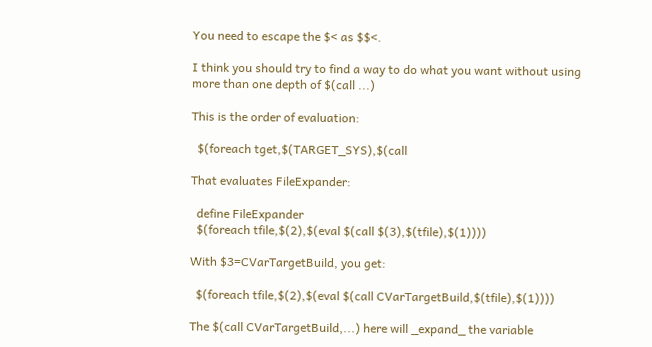You need to escape the $< as $$<.

I think you should try to find a way to do what you want without using
more than one depth of $(call ...)

This is the order of evaluation:

  $(foreach tget,$(TARGET_SYS),$(call

That evaluates FileExpander:

  define FileExpander
  $(foreach tfile,$(2),$(eval $(call $(3),$(tfile),$(1))))

With $3=CVarTargetBuild, you get:

  $(foreach tfile,$(2),$(eval $(call CVarTargetBuild,$(tfile),$(1))))

The $(call CVarTargetBuild,...) here will _expand_ the variable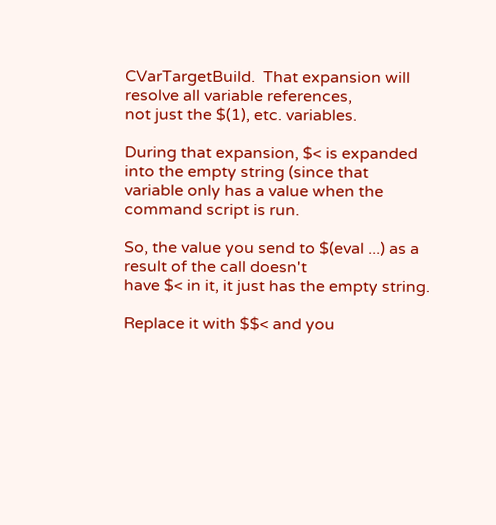CVarTargetBuild.  That expansion will resolve all variable references,
not just the $(1), etc. variables.

During that expansion, $< is expanded into the empty string (since that
variable only has a value when the command script is run.

So, the value you send to $(eval ...) as a result of the call doesn't
have $< in it, it just has the empty string.

Replace it with $$< and you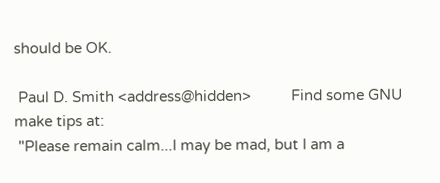should be OK.

 Paul D. Smith <address@hidden>          Find some GNU make tips at:
 "Please remain calm...I may be mad, but I am a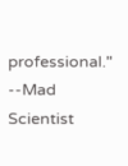professional." --Mad Scientist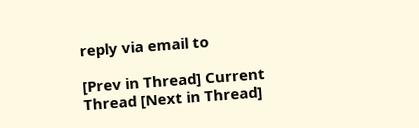reply via email to

[Prev in Thread] Current Thread [Next in Thread]